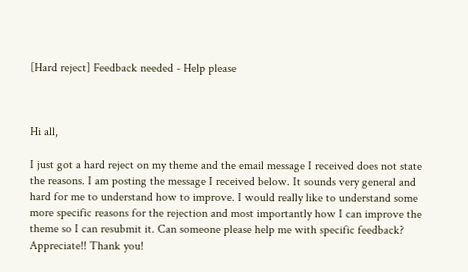[Hard reject] Feedback needed - Help please



Hi all,

I just got a hard reject on my theme and the email message I received does not state the reasons. I am posting the message I received below. It sounds very general and hard for me to understand how to improve. I would really like to understand some more specific reasons for the rejection and most importantly how I can improve the theme so I can resubmit it. Can someone please help me with specific feedback? Appreciate!! Thank you!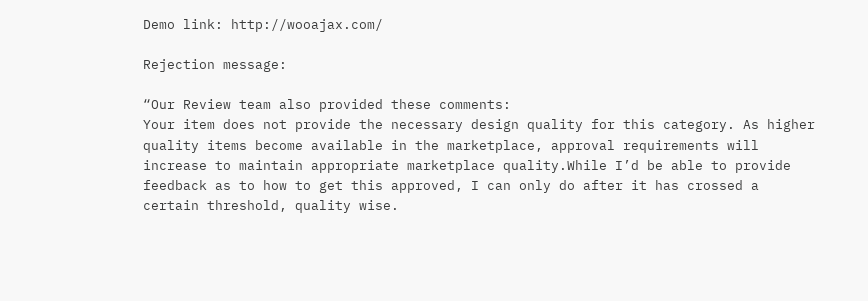Demo link: http://wooajax.com/

Rejection message:

“Our Review team also provided these comments:
Your item does not provide the necessary design quality for this category. As higher quality items become available in the marketplace, approval requirements will increase to maintain appropriate marketplace quality.While I’d be able to provide feedback as to how to get this approved, I can only do after it has crossed a certain threshold, quality wise.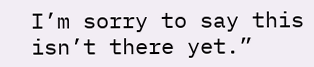I’m sorry to say this isn’t there yet.”